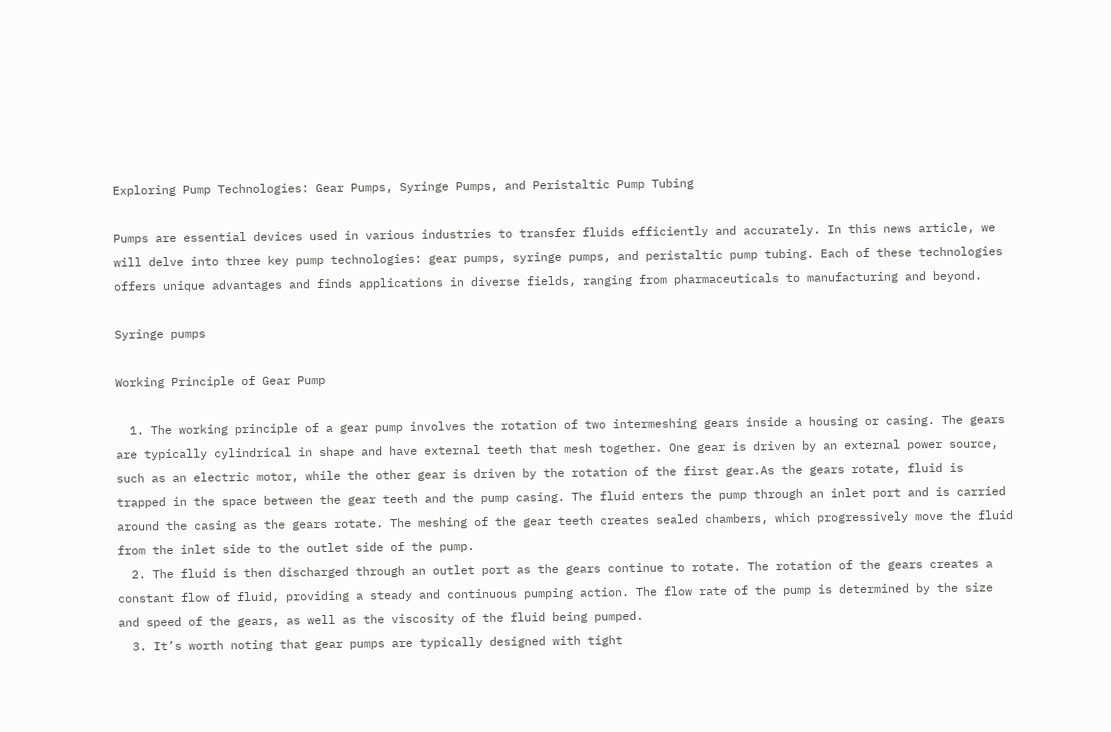Exploring Pump Technologies: Gear Pumps, Syringe Pumps, and Peristaltic Pump Tubing

Pumps are essential devices used in various industries to transfer fluids efficiently and accurately. In this news article, we will delve into three key pump technologies: gear pumps, syringe pumps, and peristaltic pump tubing. Each of these technologies offers unique advantages and finds applications in diverse fields, ranging from pharmaceuticals to manufacturing and beyond.

Syringe pumps

Working Principle of Gear Pump

  1. The working principle of a gear pump involves the rotation of two intermeshing gears inside a housing or casing. The gears are typically cylindrical in shape and have external teeth that mesh together. One gear is driven by an external power source, such as an electric motor, while the other gear is driven by the rotation of the first gear.As the gears rotate, fluid is trapped in the space between the gear teeth and the pump casing. The fluid enters the pump through an inlet port and is carried around the casing as the gears rotate. The meshing of the gear teeth creates sealed chambers, which progressively move the fluid from the inlet side to the outlet side of the pump.
  2. The fluid is then discharged through an outlet port as the gears continue to rotate. The rotation of the gears creates a constant flow of fluid, providing a steady and continuous pumping action. The flow rate of the pump is determined by the size and speed of the gears, as well as the viscosity of the fluid being pumped.
  3. It’s worth noting that gear pumps are typically designed with tight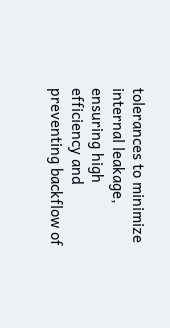tolerances to minimize internal leakage, ensuring high efficiency and preventing backflow of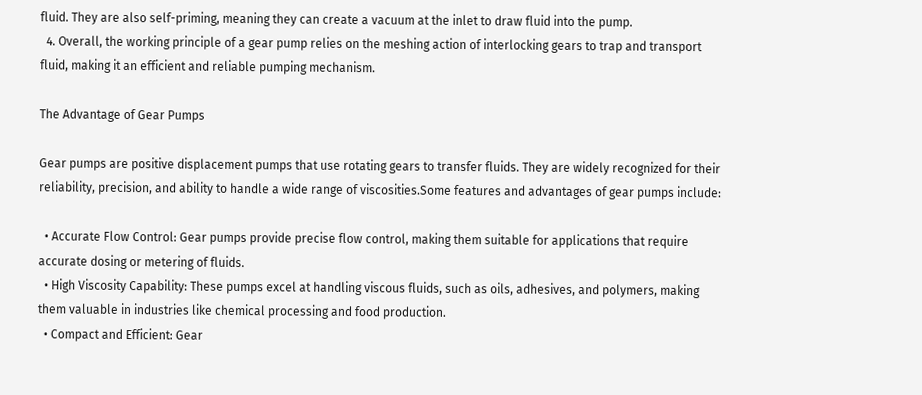fluid. They are also self-priming, meaning they can create a vacuum at the inlet to draw fluid into the pump.
  4. Overall, the working principle of a gear pump relies on the meshing action of interlocking gears to trap and transport fluid, making it an efficient and reliable pumping mechanism.

The Advantage of Gear Pumps

Gear pumps are positive displacement pumps that use rotating gears to transfer fluids. They are widely recognized for their reliability, precision, and ability to handle a wide range of viscosities.Some features and advantages of gear pumps include:

  • Accurate Flow Control: Gear pumps provide precise flow control, making them suitable for applications that require accurate dosing or metering of fluids.
  • High Viscosity Capability: These pumps excel at handling viscous fluids, such as oils, adhesives, and polymers, making them valuable in industries like chemical processing and food production.
  • Compact and Efficient: Gear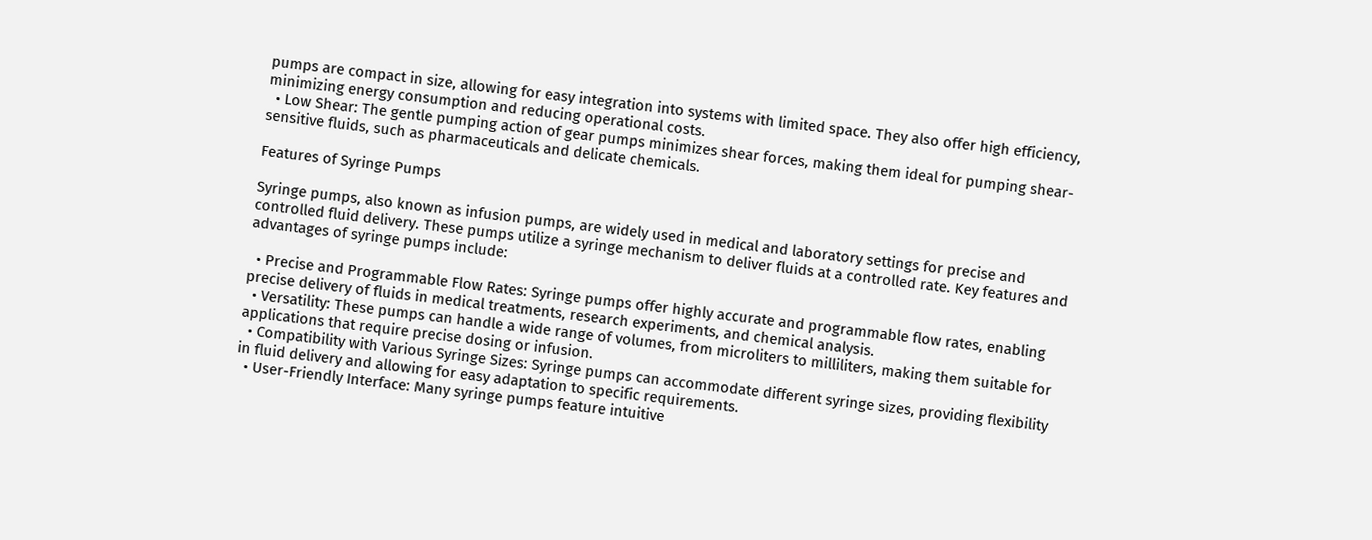pumps are compact in size, allowing for easy integration into systems with limited space. They also offer high efficiency, minimizing energy consumption and reducing operational costs.
  • Low Shear: The gentle pumping action of gear pumps minimizes shear forces, making them ideal for pumping shear-sensitive fluids, such as pharmaceuticals and delicate chemicals.

Features of Syringe Pumps

Syringe pumps, also known as infusion pumps, are widely used in medical and laboratory settings for precise and controlled fluid delivery. These pumps utilize a syringe mechanism to deliver fluids at a controlled rate. Key features and advantages of syringe pumps include:

  • Precise and Programmable Flow Rates: Syringe pumps offer highly accurate and programmable flow rates, enabling precise delivery of fluids in medical treatments, research experiments, and chemical analysis.
  • Versatility: These pumps can handle a wide range of volumes, from microliters to milliliters, making them suitable for applications that require precise dosing or infusion.
  • Compatibility with Various Syringe Sizes: Syringe pumps can accommodate different syringe sizes, providing flexibility in fluid delivery and allowing for easy adaptation to specific requirements.
  • User-Friendly Interface: Many syringe pumps feature intuitive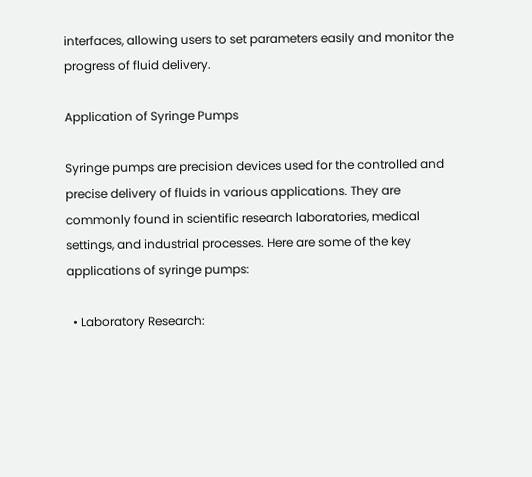interfaces, allowing users to set parameters easily and monitor the progress of fluid delivery.

Application of Syringe Pumps

Syringe pumps are precision devices used for the controlled and precise delivery of fluids in various applications. They are commonly found in scientific research laboratories, medical settings, and industrial processes. Here are some of the key applications of syringe pumps:

  • Laboratory Research: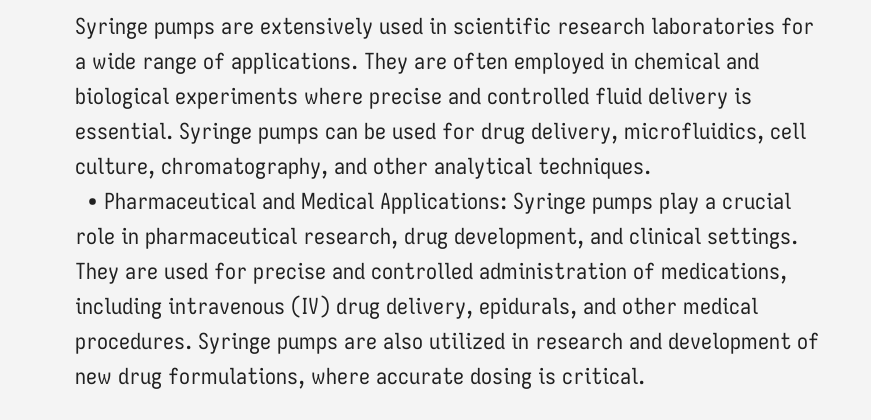Syringe pumps are extensively used in scientific research laboratories for a wide range of applications. They are often employed in chemical and biological experiments where precise and controlled fluid delivery is essential. Syringe pumps can be used for drug delivery, microfluidics, cell culture, chromatography, and other analytical techniques.
  • Pharmaceutical and Medical Applications: Syringe pumps play a crucial role in pharmaceutical research, drug development, and clinical settings. They are used for precise and controlled administration of medications, including intravenous (IV) drug delivery, epidurals, and other medical procedures. Syringe pumps are also utilized in research and development of new drug formulations, where accurate dosing is critical.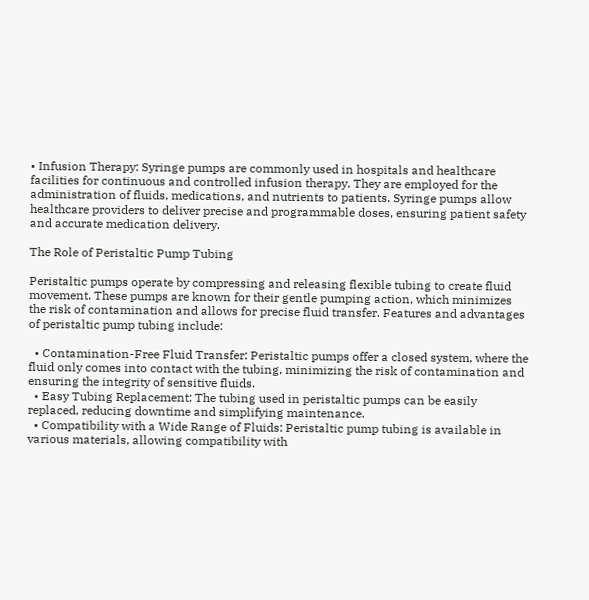• Infusion Therapy: Syringe pumps are commonly used in hospitals and healthcare facilities for continuous and controlled infusion therapy. They are employed for the administration of fluids, medications, and nutrients to patients. Syringe pumps allow healthcare providers to deliver precise and programmable doses, ensuring patient safety and accurate medication delivery.

The Role of Peristaltic Pump Tubing

Peristaltic pumps operate by compressing and releasing flexible tubing to create fluid movement. These pumps are known for their gentle pumping action, which minimizes the risk of contamination and allows for precise fluid transfer. Features and advantages of peristaltic pump tubing include:

  • Contamination-Free Fluid Transfer: Peristaltic pumps offer a closed system, where the fluid only comes into contact with the tubing, minimizing the risk of contamination and ensuring the integrity of sensitive fluids.
  • Easy Tubing Replacement: The tubing used in peristaltic pumps can be easily replaced, reducing downtime and simplifying maintenance.
  • Compatibility with a Wide Range of Fluids: Peristaltic pump tubing is available in various materials, allowing compatibility with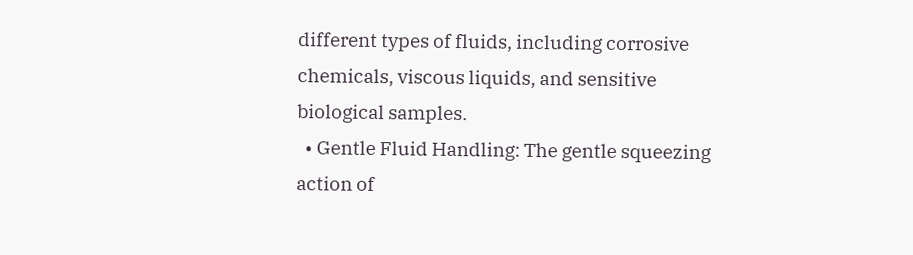different types of fluids, including corrosive chemicals, viscous liquids, and sensitive biological samples.
  • Gentle Fluid Handling: The gentle squeezing action of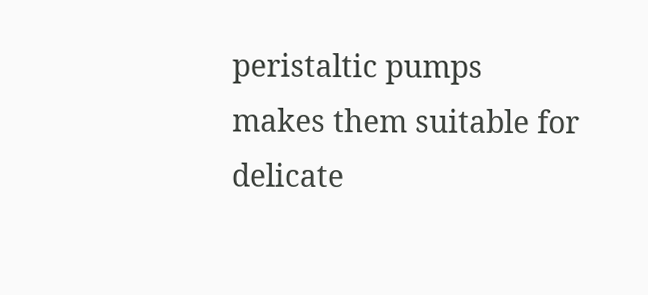peristaltic pumps makes them suitable for delicate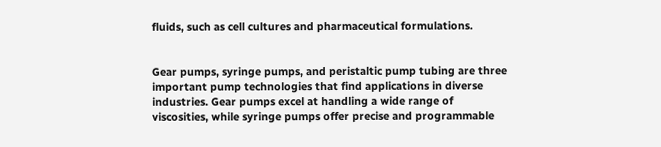fluids, such as cell cultures and pharmaceutical formulations.


Gear pumps, syringe pumps, and peristaltic pump tubing are three important pump technologies that find applications in diverse industries. Gear pumps excel at handling a wide range of viscosities, while syringe pumps offer precise and programmable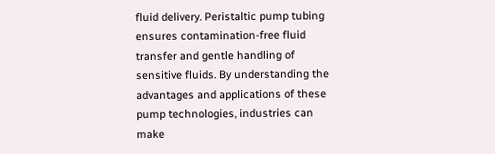fluid delivery. Peristaltic pump tubing ensures contamination-free fluid transfer and gentle handling of sensitive fluids. By understanding the advantages and applications of these pump technologies, industries can make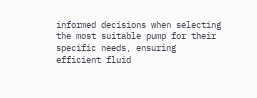informed decisions when selecting the most suitable pump for their specific needs, ensuring efficient fluid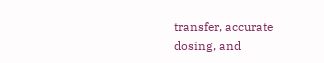transfer, accurate dosing, and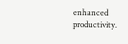enhanced productivity.